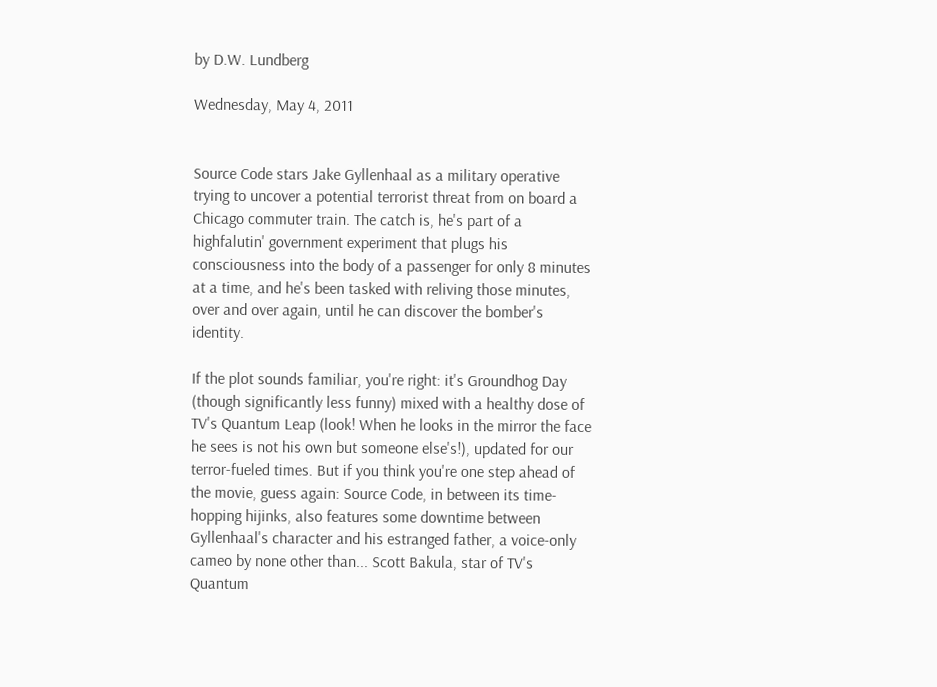by D.W. Lundberg

Wednesday, May 4, 2011


Source Code stars Jake Gyllenhaal as a military operative trying to uncover a potential terrorist threat from on board a Chicago commuter train. The catch is, he's part of a highfalutin' government experiment that plugs his consciousness into the body of a passenger for only 8 minutes at a time, and he's been tasked with reliving those minutes, over and over again, until he can discover the bomber's identity.

If the plot sounds familiar, you're right: it's Groundhog Day (though significantly less funny) mixed with a healthy dose of TV's Quantum Leap (look! When he looks in the mirror the face he sees is not his own but someone else's!), updated for our terror-fueled times. But if you think you're one step ahead of the movie, guess again: Source Code, in between its time-hopping hijinks, also features some downtime between Gyllenhaal's character and his estranged father, a voice-only cameo by none other than... Scott Bakula, star of TV's Quantum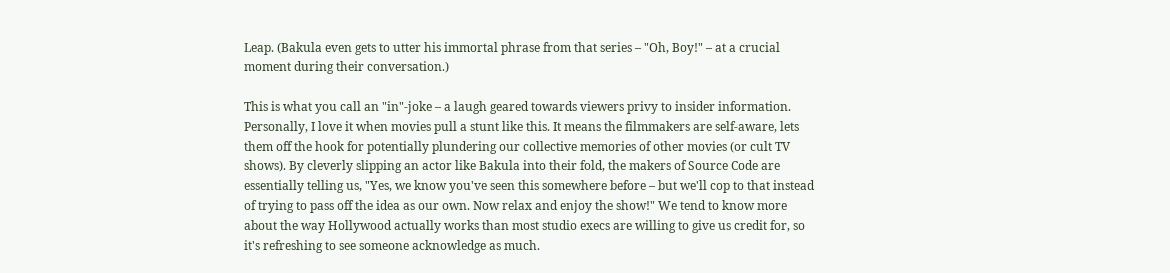Leap. (Bakula even gets to utter his immortal phrase from that series – "Oh, Boy!" – at a crucial moment during their conversation.)

This is what you call an "in"-joke – a laugh geared towards viewers privy to insider information. Personally, I love it when movies pull a stunt like this. It means the filmmakers are self-aware, lets them off the hook for potentially plundering our collective memories of other movies (or cult TV shows). By cleverly slipping an actor like Bakula into their fold, the makers of Source Code are essentially telling us, "Yes, we know you've seen this somewhere before – but we'll cop to that instead of trying to pass off the idea as our own. Now relax and enjoy the show!" We tend to know more about the way Hollywood actually works than most studio execs are willing to give us credit for, so it's refreshing to see someone acknowledge as much.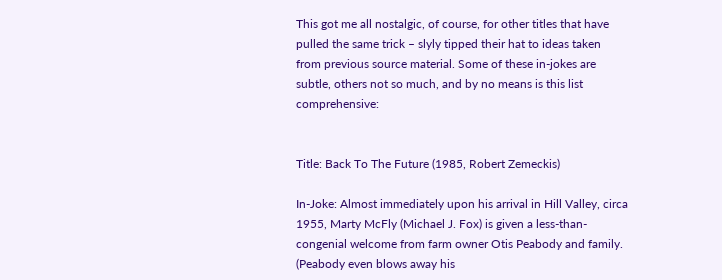This got me all nostalgic, of course, for other titles that have pulled the same trick – slyly tipped their hat to ideas taken from previous source material. Some of these in-jokes are subtle, others not so much, and by no means is this list comprehensive:


Title: Back To The Future (1985, Robert Zemeckis)

In-Joke: Almost immediately upon his arrival in Hill Valley, circa 1955, Marty McFly (Michael J. Fox) is given a less-than-congenial welcome from farm owner Otis Peabody and family. (Peabody even blows away his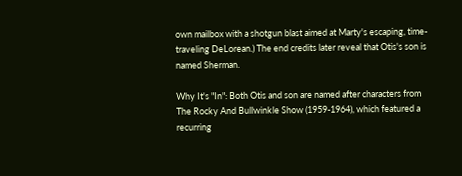own mailbox with a shotgun blast aimed at Marty's escaping, time-traveling DeLorean.) The end credits later reveal that Otis's son is named Sherman.

Why It's "In": Both Otis and son are named after characters from The Rocky And Bullwinkle Show (1959-1964), which featured a recurring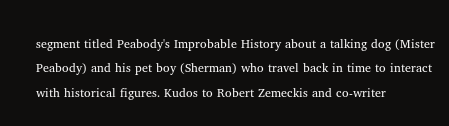segment titled Peabody's Improbable History about a talking dog (Mister Peabody) and his pet boy (Sherman) who travel back in time to interact with historical figures. Kudos to Robert Zemeckis and co-writer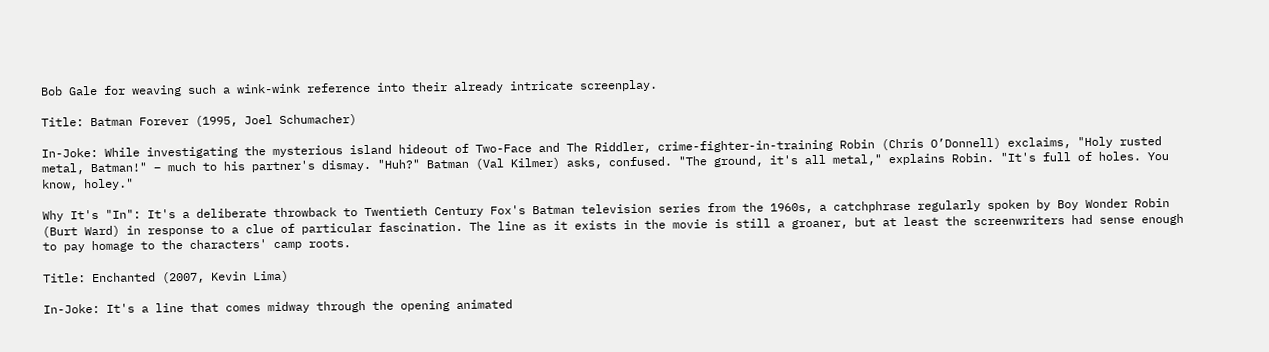Bob Gale for weaving such a wink-wink reference into their already intricate screenplay.

Title: Batman Forever (1995, Joel Schumacher)

In-Joke: While investigating the mysterious island hideout of Two-Face and The Riddler, crime-fighter-in-training Robin (Chris O’Donnell) exclaims, "Holy rusted metal, Batman!" – much to his partner's dismay. "Huh?" Batman (Val Kilmer) asks, confused. "The ground, it's all metal," explains Robin. "It's full of holes. You know, holey."

Why It's "In": It's a deliberate throwback to Twentieth Century Fox's Batman television series from the 1960s, a catchphrase regularly spoken by Boy Wonder Robin (Burt Ward) in response to a clue of particular fascination. The line as it exists in the movie is still a groaner, but at least the screenwriters had sense enough to pay homage to the characters' camp roots.

Title: Enchanted (2007, Kevin Lima)

In-Joke: It's a line that comes midway through the opening animated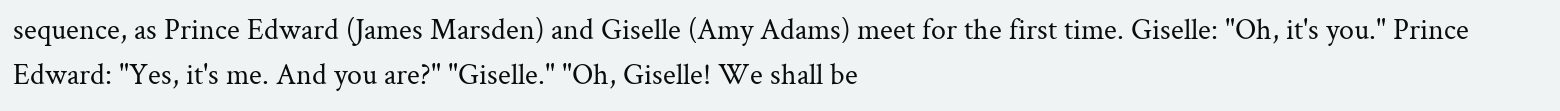sequence, as Prince Edward (James Marsden) and Giselle (Amy Adams) meet for the first time. Giselle: "Oh, it's you." Prince Edward: "Yes, it's me. And you are?" "Giselle." "Oh, Giselle! We shall be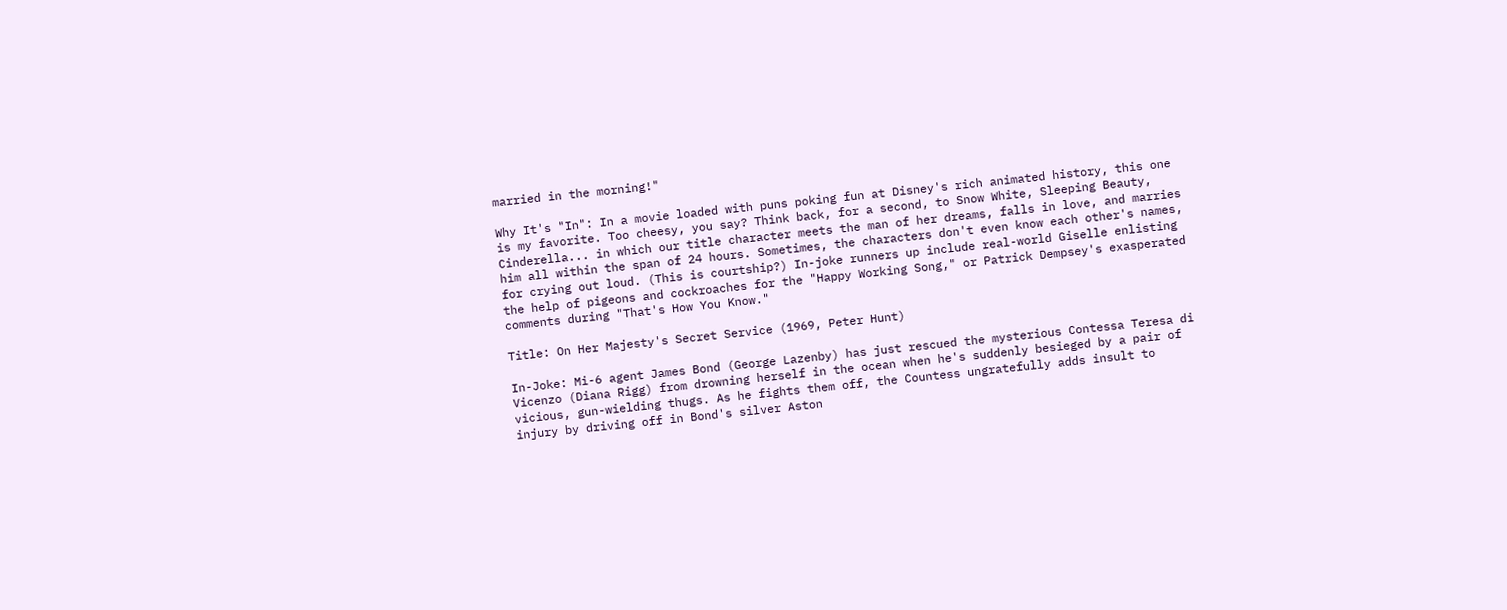married in the morning!"

Why It's "In": In a movie loaded with puns poking fun at Disney's rich animated history, this one is my favorite. Too cheesy, you say? Think back, for a second, to Snow White, Sleeping Beauty, Cinderella... in which our title character meets the man of her dreams, falls in love, and marries him all within the span of 24 hours. Sometimes, the characters don't even know each other's names, for crying out loud. (This is courtship?) In-joke runners up include real-world Giselle enlisting the help of pigeons and cockroaches for the "Happy Working Song," or Patrick Dempsey's exasperated comments during "That's How You Know."

Title: On Her Majesty's Secret Service (1969, Peter Hunt)

In-Joke: Mi-6 agent James Bond (George Lazenby) has just rescued the mysterious Contessa Teresa di Vicenzo (Diana Rigg) from drowning herself in the ocean when he's suddenly besieged by a pair of vicious, gun-wielding thugs. As he fights them off, the Countess ungratefully adds insult to injury by driving off in Bond's silver Aston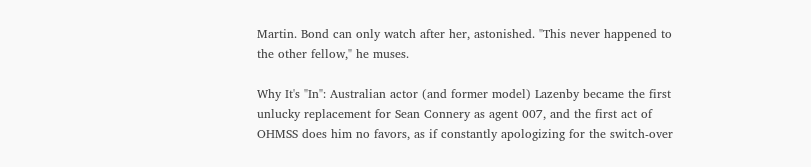Martin. Bond can only watch after her, astonished. "This never happened to the other fellow," he muses.

Why It's "In": Australian actor (and former model) Lazenby became the first unlucky replacement for Sean Connery as agent 007, and the first act of OHMSS does him no favors, as if constantly apologizing for the switch-over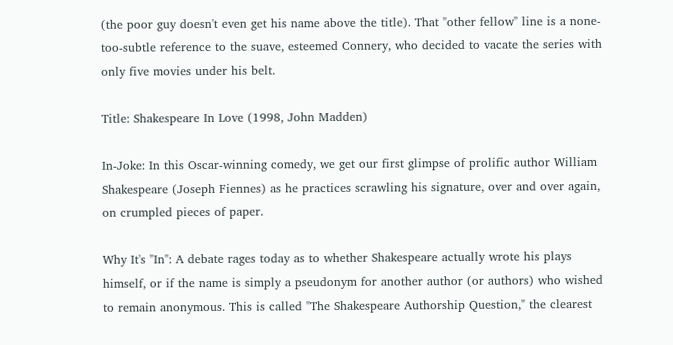(the poor guy doesn't even get his name above the title). That "other fellow" line is a none-too-subtle reference to the suave, esteemed Connery, who decided to vacate the series with only five movies under his belt.

Title: Shakespeare In Love (1998, John Madden)

In-Joke: In this Oscar-winning comedy, we get our first glimpse of prolific author William Shakespeare (Joseph Fiennes) as he practices scrawling his signature, over and over again, on crumpled pieces of paper.

Why It's "In": A debate rages today as to whether Shakespeare actually wrote his plays himself, or if the name is simply a pseudonym for another author (or authors) who wished to remain anonymous. This is called "The Shakespeare Authorship Question," the clearest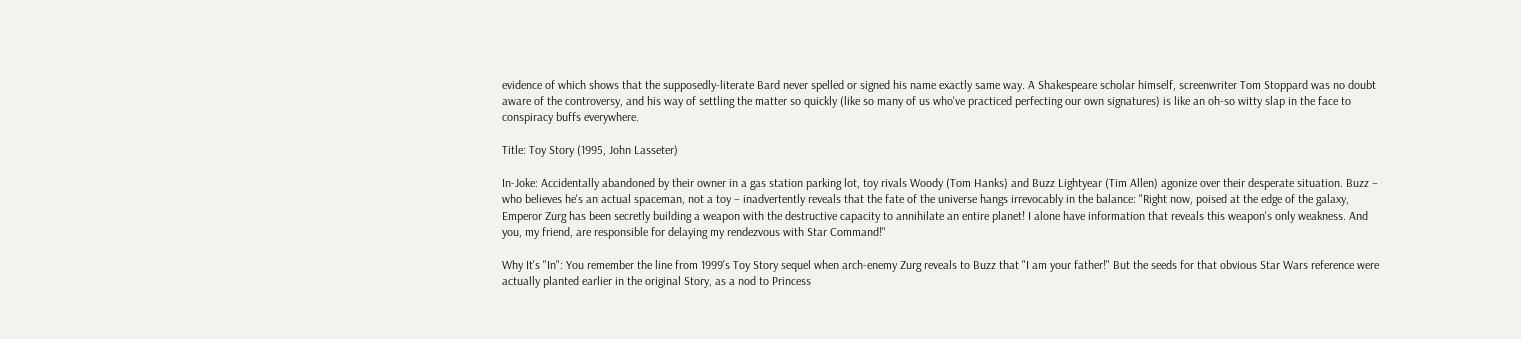evidence of which shows that the supposedly-literate Bard never spelled or signed his name exactly same way. A Shakespeare scholar himself, screenwriter Tom Stoppard was no doubt aware of the controversy, and his way of settling the matter so quickly (like so many of us who've practiced perfecting our own signatures) is like an oh-so witty slap in the face to conspiracy buffs everywhere.

Title: Toy Story (1995, John Lasseter)

In-Joke: Accidentally abandoned by their owner in a gas station parking lot, toy rivals Woody (Tom Hanks) and Buzz Lightyear (Tim Allen) agonize over their desperate situation. Buzz – who believes he's an actual spaceman, not a toy – inadvertently reveals that the fate of the universe hangs irrevocably in the balance: "Right now, poised at the edge of the galaxy, Emperor Zurg has been secretly building a weapon with the destructive capacity to annihilate an entire planet! I alone have information that reveals this weapon's only weakness. And you, my friend, are responsible for delaying my rendezvous with Star Command!"

Why It's "In": You remember the line from 1999's Toy Story sequel when arch-enemy Zurg reveals to Buzz that "I am your father!" But the seeds for that obvious Star Wars reference were actually planted earlier in the original Story, as a nod to Princess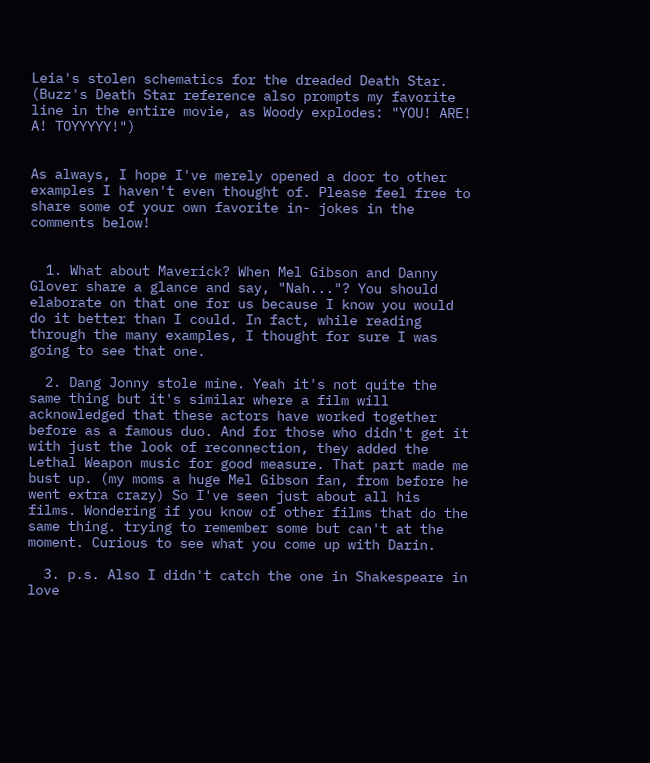Leia's stolen schematics for the dreaded Death Star. (Buzz's Death Star reference also prompts my favorite line in the entire movie, as Woody explodes: "YOU! ARE! A! TOYYYYY!")


As always, I hope I've merely opened a door to other examples I haven't even thought of. Please feel free to share some of your own favorite in- jokes in the comments below!


  1. What about Maverick? When Mel Gibson and Danny Glover share a glance and say, "Nah..."? You should elaborate on that one for us because I know you would do it better than I could. In fact, while reading through the many examples, I thought for sure I was going to see that one.

  2. Dang Jonny stole mine. Yeah it's not quite the same thing but it's similar where a film will acknowledged that these actors have worked together before as a famous duo. And for those who didn't get it with just the look of reconnection, they added the Lethal Weapon music for good measure. That part made me bust up. (my moms a huge Mel Gibson fan, from before he went extra crazy) So I've seen just about all his films. Wondering if you know of other films that do the same thing. trying to remember some but can't at the moment. Curious to see what you come up with Darin.

  3. p.s. Also I didn't catch the one in Shakespeare in love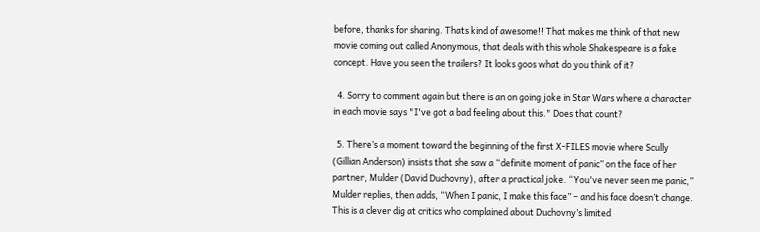before, thanks for sharing. Thats kind of awesome!! That makes me think of that new movie coming out called Anonymous, that deals with this whole Shakespeare is a fake concept. Have you seen the trailers? It looks goos what do you think of it?

  4. Sorry to comment again but there is an on going joke in Star Wars where a character in each movie says "I've got a bad feeling about this." Does that count?

  5. There’s a moment toward the beginning of the first X-FILES movie where Scully (Gillian Anderson) insists that she saw a “definite moment of panic” on the face of her partner, Mulder (David Duchovny), after a practical joke. “You've never seen me panic,” Mulder replies, then adds, “When I panic, I make this face” – and his face doesn’t change. This is a clever dig at critics who complained about Duchovny’s limited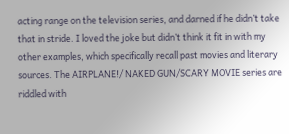acting range on the television series, and darned if he didn’t take that in stride. I loved the joke but didn’t think it fit in with my other examples, which specifically recall past movies and literary sources. The AIRPLANE!/ NAKED GUN/SCARY MOVIE series are riddled with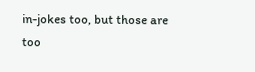in-jokes too, but those are too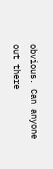obvious. Can anyone out there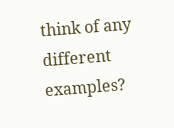think of any different examples?